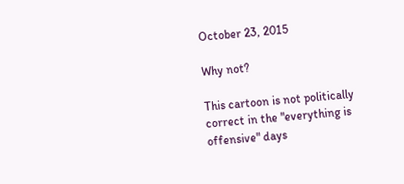October 23, 2015

Why not?

This cartoon is not politically correct in the "everything is offensive" days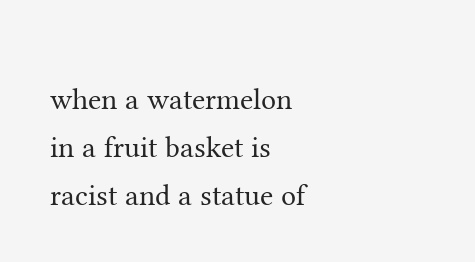when a watermelon in a fruit basket is racist and a statue of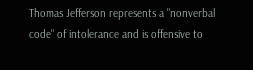Thomas Jefferson represents a "nonverbal code" of intolerance and is offensive to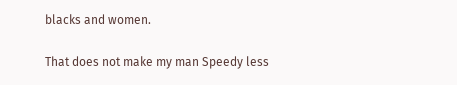blacks and women.

That does not make my man Speedy less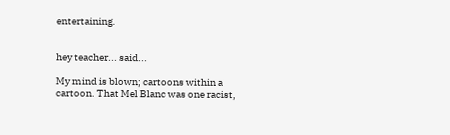entertaining.


hey teacher... said...

My mind is blown; cartoons within a cartoon. That Mel Blanc was one racist,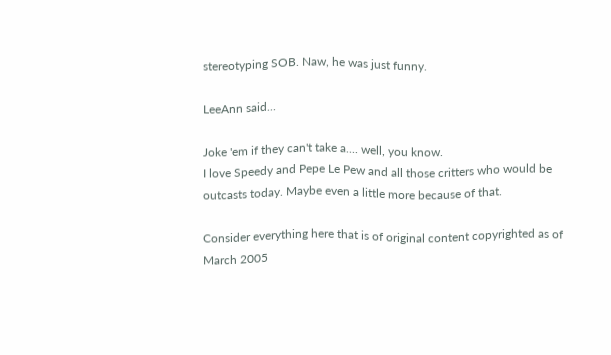stereotyping SOB. Naw, he was just funny.

LeeAnn said...

Joke 'em if they can't take a.... well, you know.
I love Speedy and Pepe Le Pew and all those critters who would be outcasts today. Maybe even a little more because of that.

Consider everything here that is of original content copyrighted as of March 2005